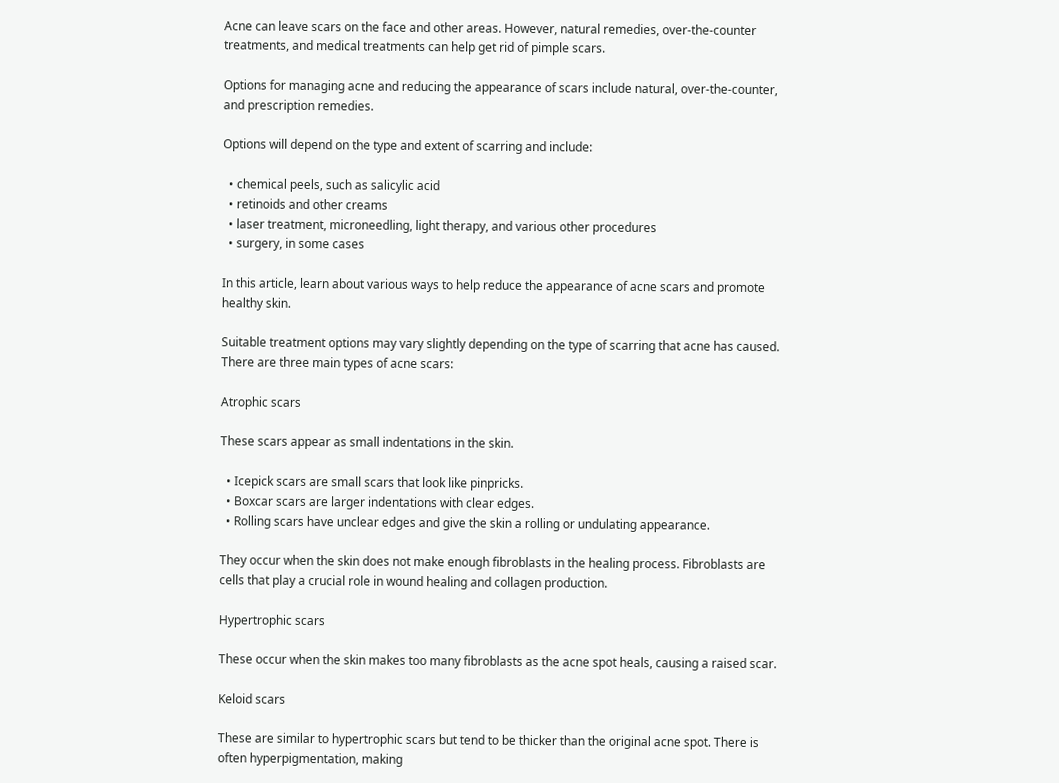Acne can leave scars on the face and other areas. However, natural remedies, over-the-counter treatments, and medical treatments can help get rid of pimple scars.

Options for managing acne and reducing the appearance of scars include natural, over-the-counter, and prescription remedies.

Options will depend on the type and extent of scarring and include:

  • chemical peels, such as salicylic acid
  • retinoids and other creams
  • laser treatment, microneedling, light therapy, and various other procedures
  • surgery, in some cases

In this article, learn about various ways to help reduce the appearance of acne scars and promote healthy skin.

Suitable treatment options may vary slightly depending on the type of scarring that acne has caused. There are three main types of acne scars:

Atrophic scars

These scars appear as small indentations in the skin.

  • Icepick scars are small scars that look like pinpricks.
  • Boxcar scars are larger indentations with clear edges.
  • Rolling scars have unclear edges and give the skin a rolling or undulating appearance.

They occur when the skin does not make enough fibroblasts in the healing process. Fibroblasts are cells that play a crucial role in wound healing and collagen production.

Hypertrophic scars

These occur when the skin makes too many fibroblasts as the acne spot heals, causing a raised scar.

Keloid scars

These are similar to hypertrophic scars but tend to be thicker than the original acne spot. There is often hyperpigmentation, making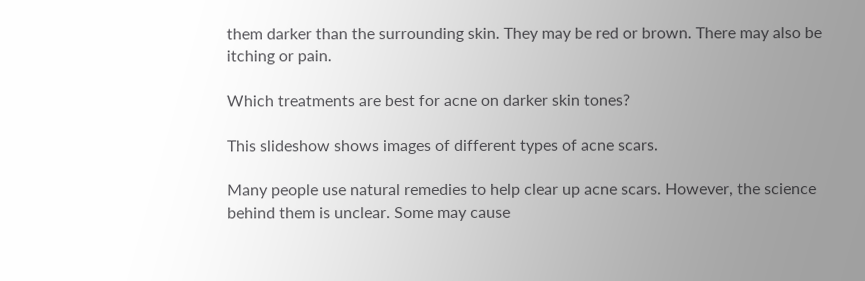them darker than the surrounding skin. They may be red or brown. There may also be itching or pain.

Which treatments are best for acne on darker skin tones?

This slideshow shows images of different types of acne scars.

Many people use natural remedies to help clear up acne scars. However, the science behind them is unclear. Some may cause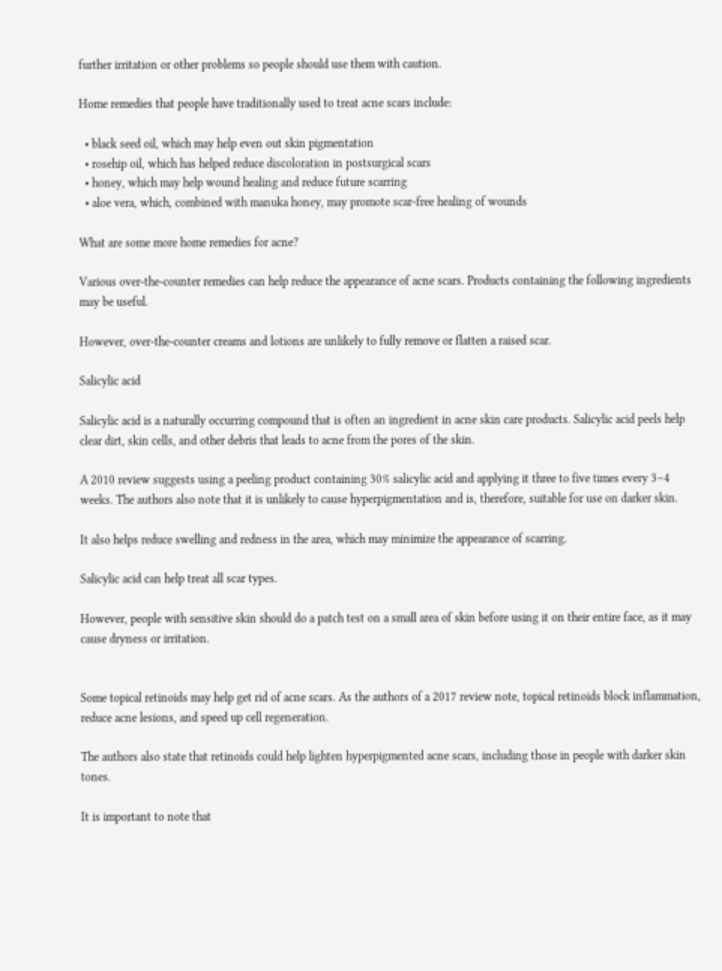further irritation or other problems so people should use them with caution.

Home remedies that people have traditionally used to treat acne scars include:

  • black seed oil, which may help even out skin pigmentation
  • rosehip oil, which has helped reduce discoloration in postsurgical scars
  • honey, which may help wound healing and reduce future scarring
  • aloe vera, which, combined with manuka honey, may promote scar-free healing of wounds

What are some more home remedies for acne?

Various over-the-counter remedies can help reduce the appearance of acne scars. Products containing the following ingredients may be useful.

However, over-the-counter creams and lotions are unlikely to fully remove or flatten a raised scar.

Salicylic acid

Salicylic acid is a naturally occurring compound that is often an ingredient in acne skin care products. Salicylic acid peels help clear dirt, skin cells, and other debris that leads to acne from the pores of the skin.

A 2010 review suggests using a peeling product containing 30% salicylic acid and applying it three to five times every 3–4 weeks. The authors also note that it is unlikely to cause hyperpigmentation and is, therefore, suitable for use on darker skin.

It also helps reduce swelling and redness in the area, which may minimize the appearance of scarring.

Salicylic acid can help treat all scar types.

However, people with sensitive skin should do a patch test on a small area of skin before using it on their entire face, as it may cause dryness or irritation.


Some topical retinoids may help get rid of acne scars. As the authors of a 2017 review note, topical retinoids block inflammation, reduce acne lesions, and speed up cell regeneration.

The authors also state that retinoids could help lighten hyperpigmented acne scars, including those in people with darker skin tones.

It is important to note that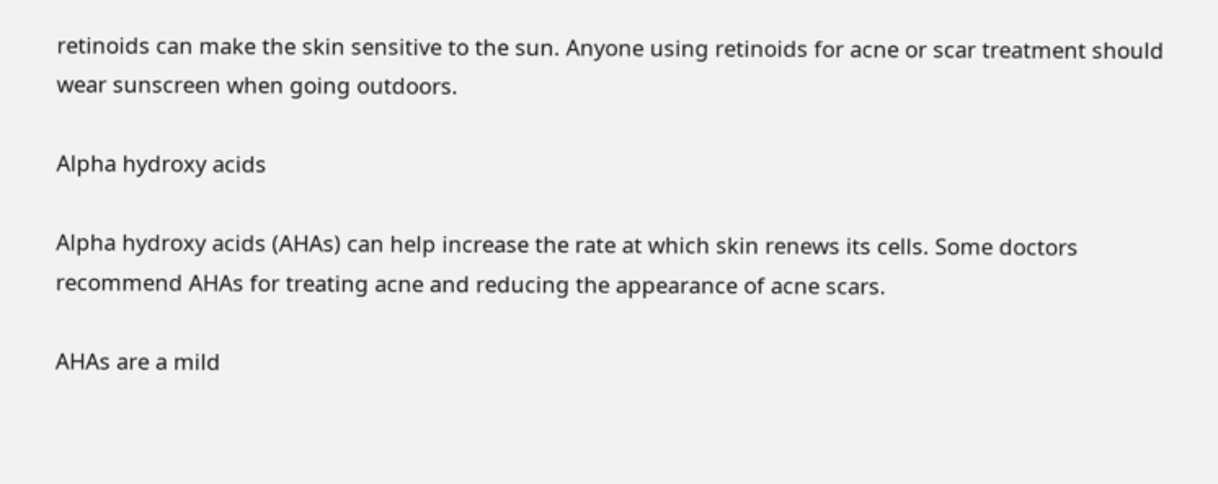retinoids can make the skin sensitive to the sun. Anyone using retinoids for acne or scar treatment should wear sunscreen when going outdoors.

Alpha hydroxy acids

Alpha hydroxy acids (AHAs) can help increase the rate at which skin renews its cells. Some doctors recommend AHAs for treating acne and reducing the appearance of acne scars.

AHAs are a mild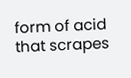form of acid that scrapes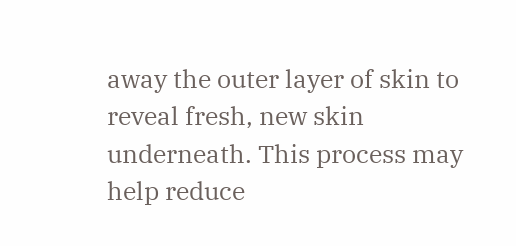away the outer layer of skin to reveal fresh, new skin underneath. This process may help reduce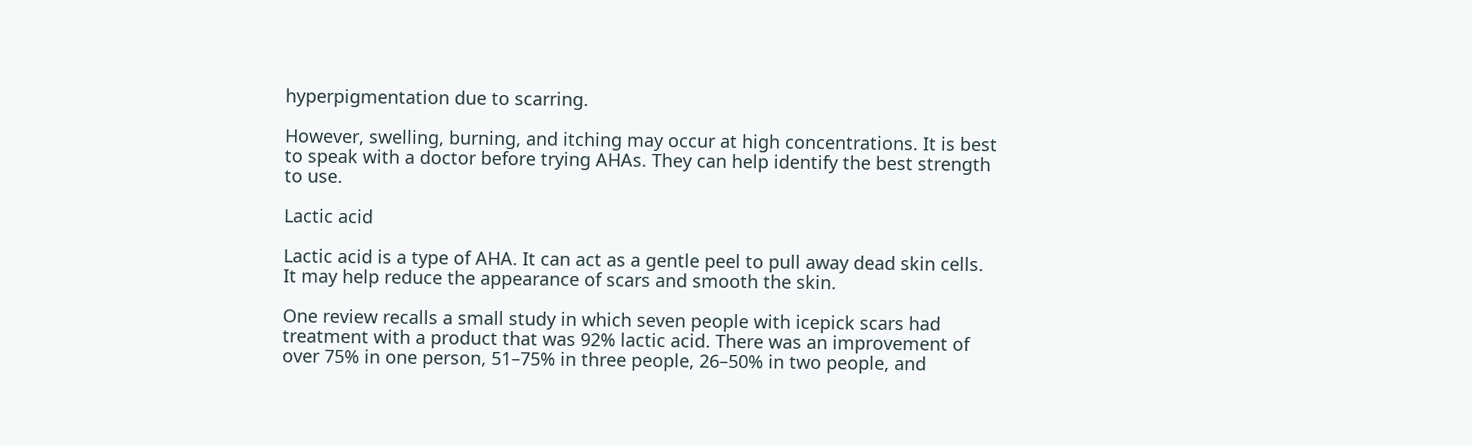hyperpigmentation due to scarring.

However, swelling, burning, and itching may occur at high concentrations. It is best to speak with a doctor before trying AHAs. They can help identify the best strength to use.

Lactic acid

Lactic acid is a type of AHA. It can act as a gentle peel to pull away dead skin cells. It may help reduce the appearance of scars and smooth the skin.

One review recalls a small study in which seven people with icepick scars had treatment with a product that was 92% lactic acid. There was an improvement of over 75% in one person, 51–75% in three people, 26–50% in two people, and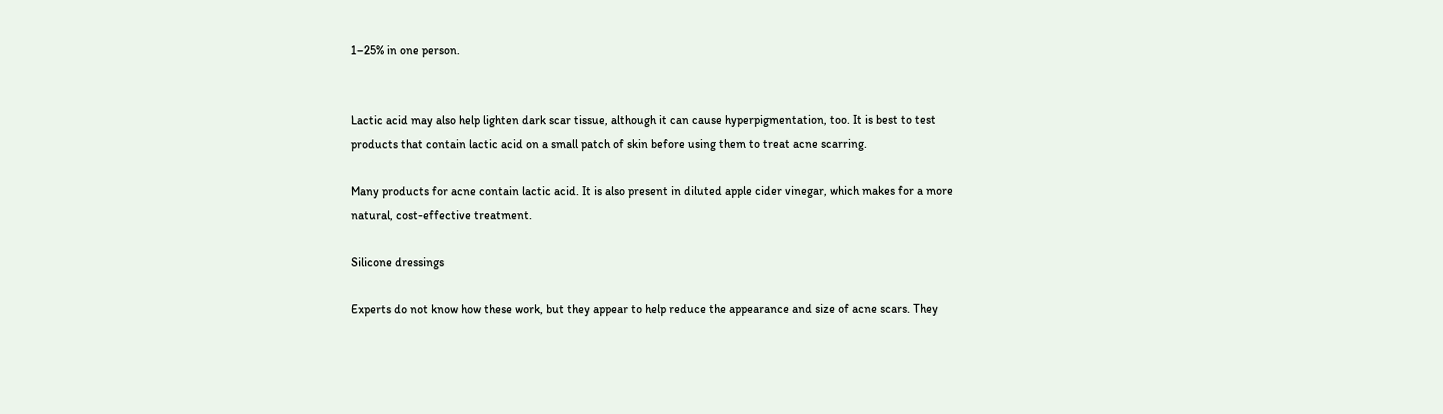1–25% in one person.


Lactic acid may also help lighten dark scar tissue, although it can cause hyperpigmentation, too. It is best to test products that contain lactic acid on a small patch of skin before using them to treat acne scarring.

Many products for acne contain lactic acid. It is also present in diluted apple cider vinegar, which makes for a more natural, cost-effective treatment.

Silicone dressings

Experts do not know how these work, but they appear to help reduce the appearance and size of acne scars. They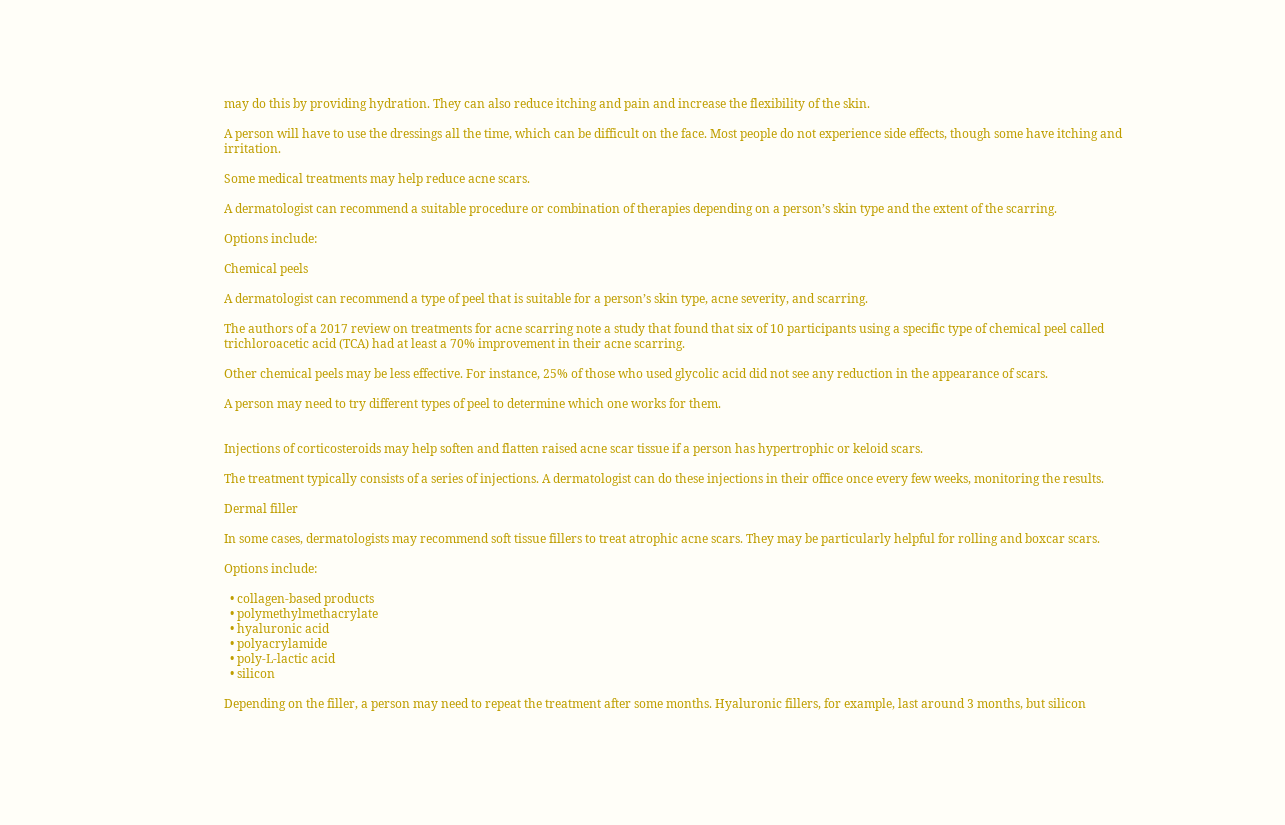may do this by providing hydration. They can also reduce itching and pain and increase the flexibility of the skin.

A person will have to use the dressings all the time, which can be difficult on the face. Most people do not experience side effects, though some have itching and irritation.

Some medical treatments may help reduce acne scars.

A dermatologist can recommend a suitable procedure or combination of therapies depending on a person’s skin type and the extent of the scarring.

Options include:

Chemical peels

A dermatologist can recommend a type of peel that is suitable for a person’s skin type, acne severity, and scarring.

The authors of a 2017 review on treatments for acne scarring note a study that found that six of 10 participants using a specific type of chemical peel called trichloroacetic acid (TCA) had at least a 70% improvement in their acne scarring.

Other chemical peels may be less effective. For instance, 25% of those who used glycolic acid did not see any reduction in the appearance of scars.

A person may need to try different types of peel to determine which one works for them.


Injections of corticosteroids may help soften and flatten raised acne scar tissue if a person has hypertrophic or keloid scars.

The treatment typically consists of a series of injections. A dermatologist can do these injections in their office once every few weeks, monitoring the results.

Dermal filler

In some cases, dermatologists may recommend soft tissue fillers to treat atrophic acne scars. They may be particularly helpful for rolling and boxcar scars.

Options include:

  • collagen-based products
  • polymethylmethacrylate
  • hyaluronic acid
  • polyacrylamide
  • poly-L-lactic acid
  • silicon

Depending on the filler, a person may need to repeat the treatment after some months. Hyaluronic fillers, for example, last around 3 months, but silicon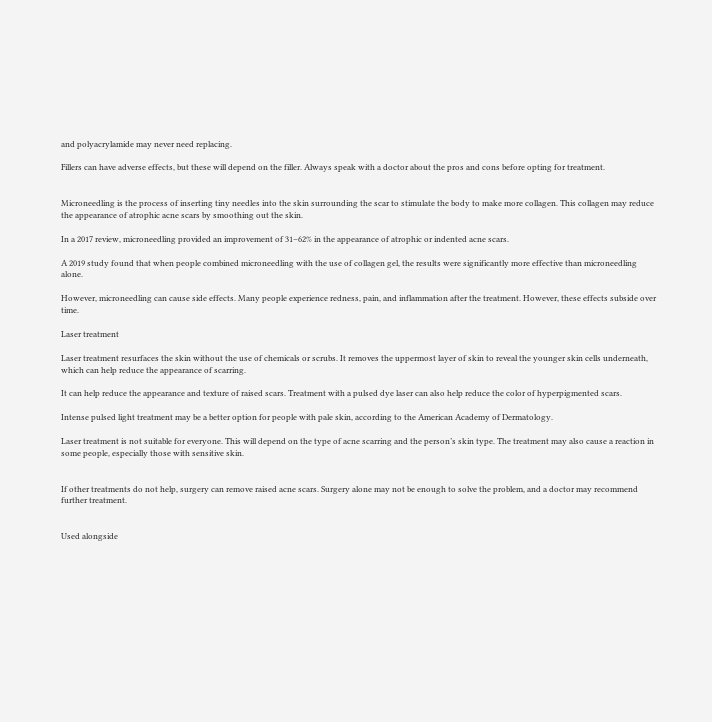and polyacrylamide may never need replacing.

Fillers can have adverse effects, but these will depend on the filler. Always speak with a doctor about the pros and cons before opting for treatment.


Microneedling is the process of inserting tiny needles into the skin surrounding the scar to stimulate the body to make more collagen. This collagen may reduce the appearance of atrophic acne scars by smoothing out the skin.

In a 2017 review, microneedling provided an improvement of 31–62% in the appearance of atrophic or indented acne scars.

A 2019 study found that when people combined microneedling with the use of collagen gel, the results were significantly more effective than microneedling alone.

However, microneedling can cause side effects. Many people experience redness, pain, and inflammation after the treatment. However, these effects subside over time.

Laser treatment

Laser treatment resurfaces the skin without the use of chemicals or scrubs. It removes the uppermost layer of skin to reveal the younger skin cells underneath, which can help reduce the appearance of scarring.

It can help reduce the appearance and texture of raised scars. Treatment with a pulsed dye laser can also help reduce the color of hyperpigmented scars.

Intense pulsed light treatment may be a better option for people with pale skin, according to the American Academy of Dermatology.

Laser treatment is not suitable for everyone. This will depend on the type of acne scarring and the person’s skin type. The treatment may also cause a reaction in some people, especially those with sensitive skin.


If other treatments do not help, surgery can remove raised acne scars. Surgery alone may not be enough to solve the problem, and a doctor may recommend further treatment.


Used alongside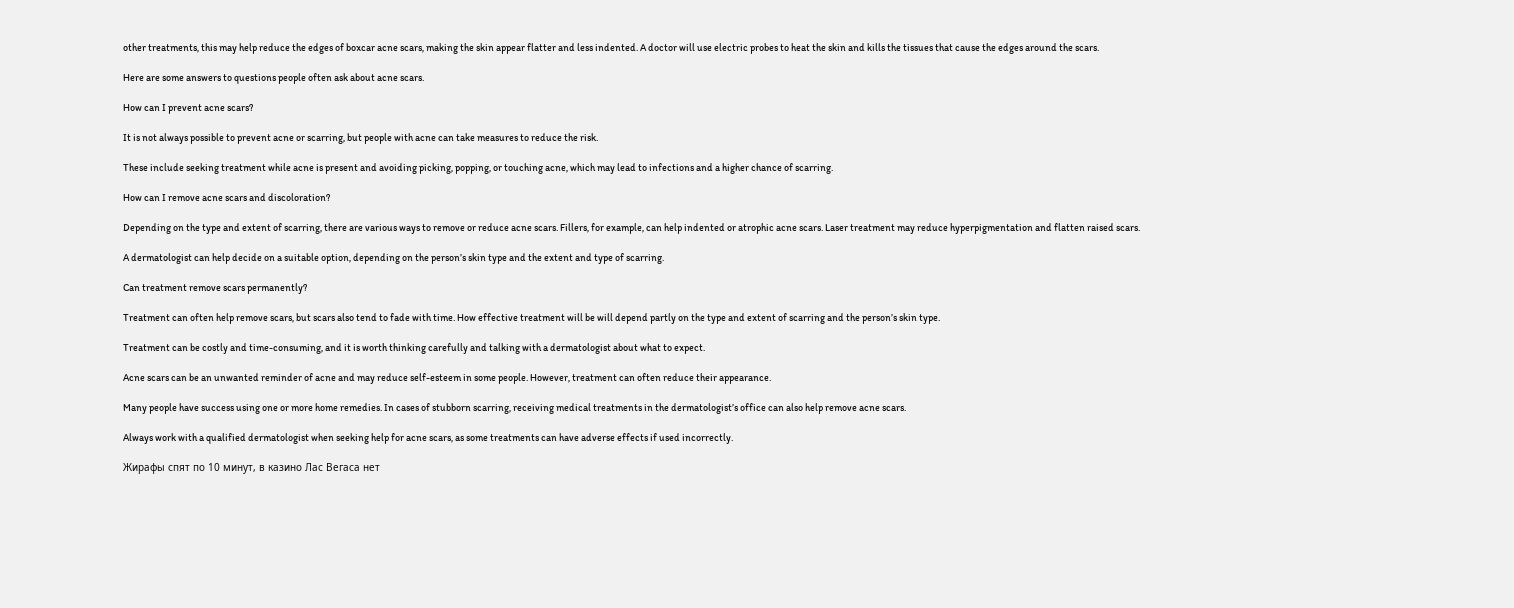other treatments, this may help reduce the edges of boxcar acne scars, making the skin appear flatter and less indented. A doctor will use electric probes to heat the skin and kills the tissues that cause the edges around the scars.

Here are some answers to questions people often ask about acne scars.

How can I prevent acne scars?

It is not always possible to prevent acne or scarring, but people with acne can take measures to reduce the risk.

These include seeking treatment while acne is present and avoiding picking, popping, or touching acne, which may lead to infections and a higher chance of scarring.

How can I remove acne scars and discoloration?

Depending on the type and extent of scarring, there are various ways to remove or reduce acne scars. Fillers, for example, can help indented or atrophic acne scars. Laser treatment may reduce hyperpigmentation and flatten raised scars.

A dermatologist can help decide on a suitable option, depending on the person’s skin type and the extent and type of scarring.

Can treatment remove scars permanently?

Treatment can often help remove scars, but scars also tend to fade with time. How effective treatment will be will depend partly on the type and extent of scarring and the person’s skin type.

Treatment can be costly and time-consuming, and it is worth thinking carefully and talking with a dermatologist about what to expect.

Acne scars can be an unwanted reminder of acne and may reduce self-esteem in some people. However, treatment can often reduce their appearance.

Many people have success using one or more home remedies. In cases of stubborn scarring, receiving medical treatments in the dermatologist’s office can also help remove acne scars.

Always work with a qualified dermatologist when seeking help for acne scars, as some treatments can have adverse effects if used incorrectly.

Жирафы спят по 10 минут, в казино Лас Вегаса нет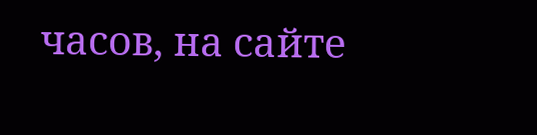часов, на сайте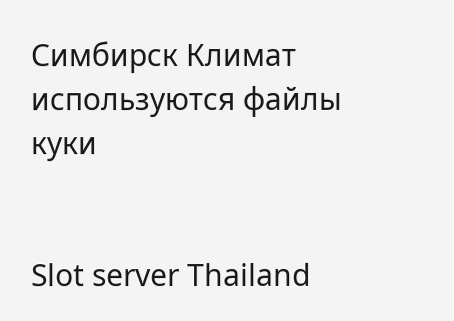Симбирск Климат используются файлы куки


Slot server Thailand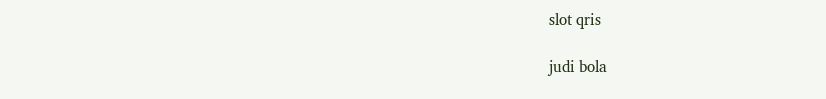slot qris

judi bola